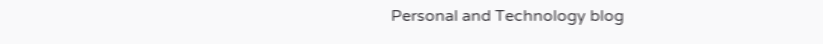Personal and Technology blog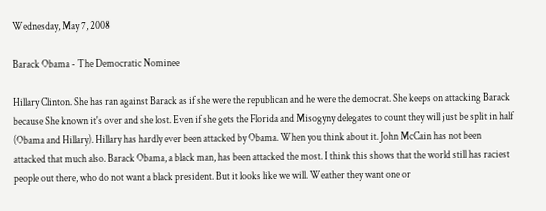Wednesday, May 7, 2008

Barack Obama - The Democratic Nominee

Hillary Clinton. She has ran against Barack as if she were the republican and he were the democrat. She keeps on attacking Barack because She known it's over and she lost. Even if she gets the Florida and Misogyny delegates to count they will just be split in half (Obama and Hillary). Hillary has hardly ever been attacked by Obama. When you think about it. John McCain has not been attacked that much also. Barack Obama, a black man, has been attacked the most. I think this shows that the world still has raciest people out there, who do not want a black president. But it looks like we will. Weather they want one or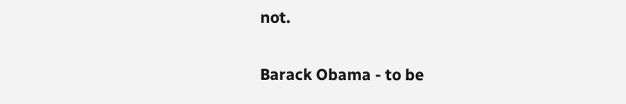not.

Barack Obama - to be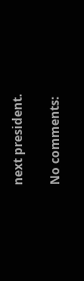next president.

No comments: